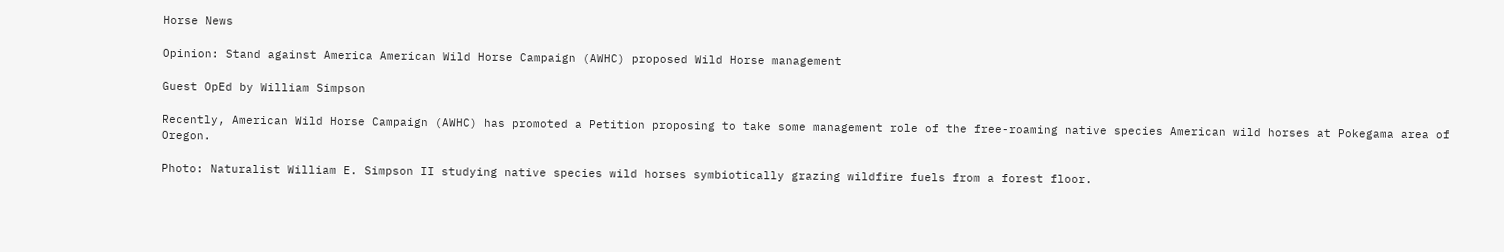Horse News

Opinion: Stand against America American Wild Horse Campaign (AWHC) proposed Wild Horse management

Guest OpEd by William Simpson

Recently, American Wild Horse Campaign (AWHC) has promoted a Petition proposing to take some management role of the free-roaming native species American wild horses at Pokegama area of Oregon.

Photo: Naturalist William E. Simpson II studying native species wild horses symbiotically grazing wildfire fuels from a forest floor.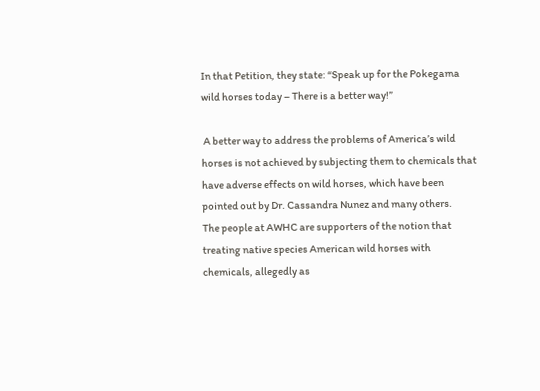In that Petition, they state: “Speak up for the Pokegama wild horses today – There is a better way!”

 A better way to address the problems of America’s wild horses is not achieved by subjecting them to chemicals that have adverse effects on wild horses, which have been pointed out by Dr. Cassandra Nunez and many others.
The people at AWHC are supporters of the notion that treating native species American wild horses with chemicals, allegedly as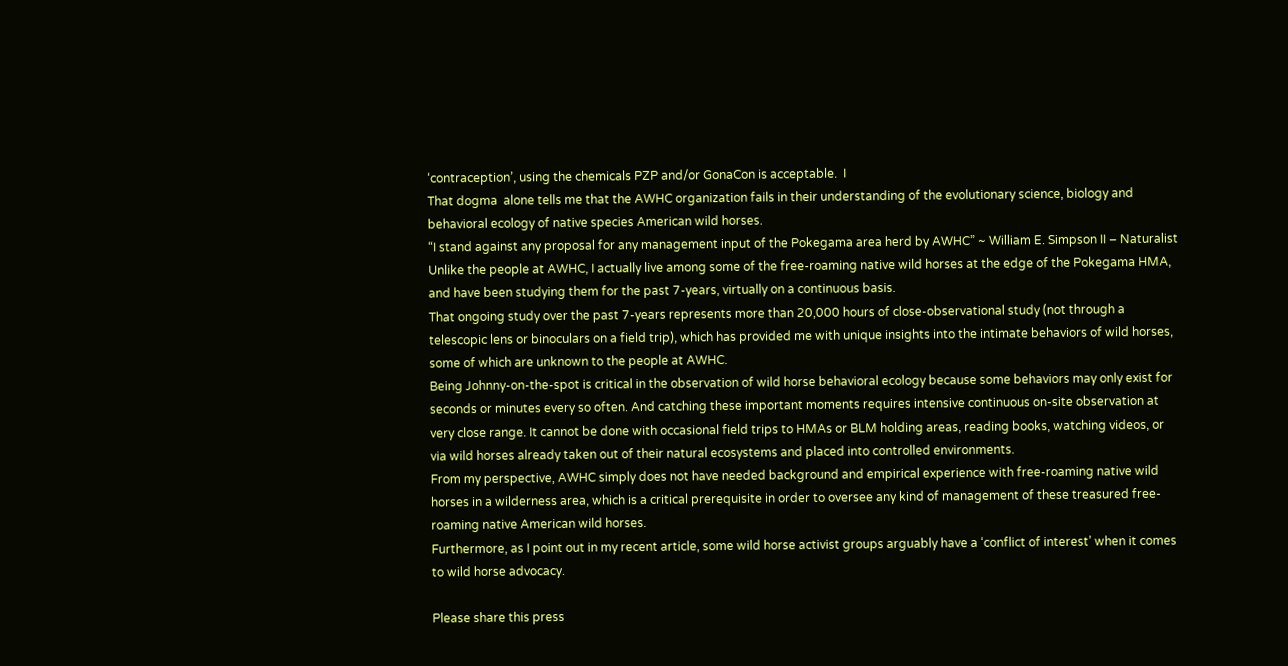‘contraception’, using the chemicals PZP and/or GonaCon is acceptable.  I
That dogma  alone tells me that the AWHC organization fails in their understanding of the evolutionary science, biology and behavioral ecology of native species American wild horses.
“I stand against any proposal for any management input of the Pokegama area herd by AWHC” ~ William E. Simpson II – Naturalist
Unlike the people at AWHC, I actually live among some of the free-roaming native wild horses at the edge of the Pokegama HMA, and have been studying them for the past 7-years, virtually on a continuous basis.
That ongoing study over the past 7-years represents more than 20,000 hours of close-observational study (not through a telescopic lens or binoculars on a field trip), which has provided me with unique insights into the intimate behaviors of wild horses, some of which are unknown to the people at AWHC.
Being Johnny-on-the-spot is critical in the observation of wild horse behavioral ecology because some behaviors may only exist for seconds or minutes every so often. And catching these important moments requires intensive continuous on-site observation at very close range. It cannot be done with occasional field trips to HMAs or BLM holding areas, reading books, watching videos, or via wild horses already taken out of their natural ecosystems and placed into controlled environments.
From my perspective, AWHC simply does not have needed background and empirical experience with free-roaming native wild horses in a wilderness area, which is a critical prerequisite in order to oversee any kind of management of these treasured free-roaming native American wild horses.
Furthermore, as I point out in my recent article, some wild horse activist groups arguably have a ‘conflict of interest’ when it comes to wild horse advocacy.

Please share this press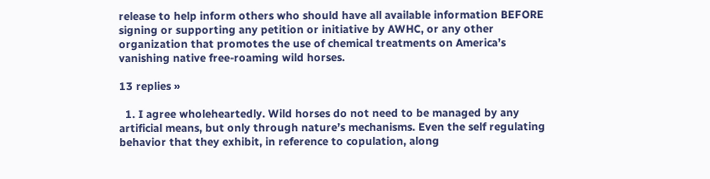release to help inform others who should have all available information BEFORE signing or supporting any petition or initiative by AWHC, or any other organization that promotes the use of chemical treatments on America’s vanishing native free-roaming wild horses.

13 replies »

  1. I agree wholeheartedly. Wild horses do not need to be managed by any artificial means, but only through nature’s mechanisms. Even the self regulating behavior that they exhibit, in reference to copulation, along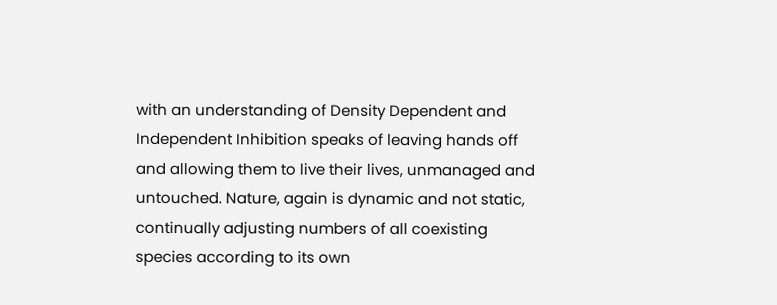with an understanding of Density Dependent and Independent Inhibition speaks of leaving hands off and allowing them to live their lives, unmanaged and untouched. Nature, again is dynamic and not static, continually adjusting numbers of all coexisting species according to its own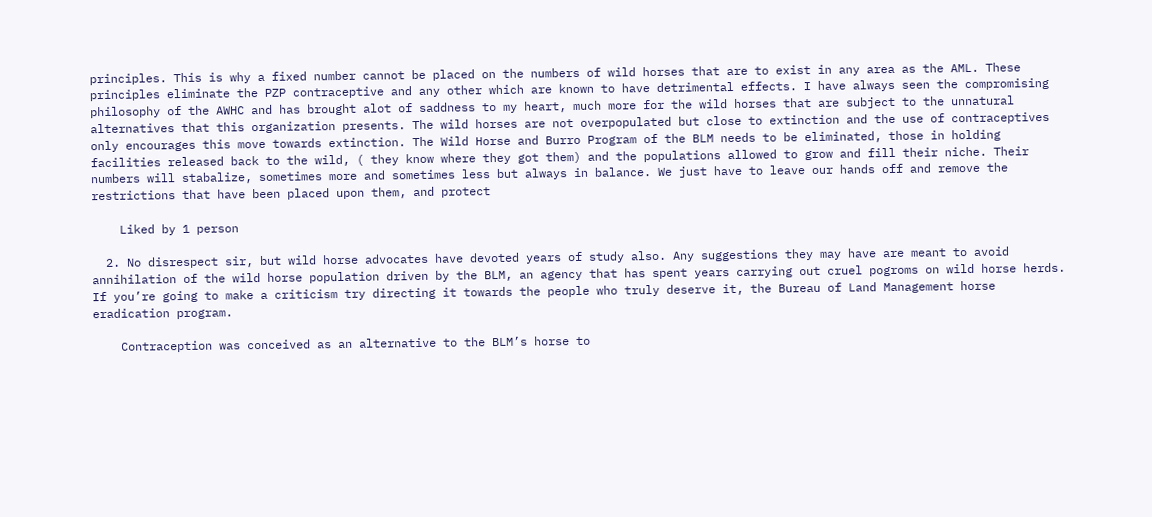principles. This is why a fixed number cannot be placed on the numbers of wild horses that are to exist in any area as the AML. These principles eliminate the PZP contraceptive and any other which are known to have detrimental effects. I have always seen the compromising philosophy of the AWHC and has brought alot of saddness to my heart, much more for the wild horses that are subject to the unnatural alternatives that this organization presents. The wild horses are not overpopulated but close to extinction and the use of contraceptives only encourages this move towards extinction. The Wild Horse and Burro Program of the BLM needs to be eliminated, those in holding facilities released back to the wild, ( they know where they got them) and the populations allowed to grow and fill their niche. Their numbers will stabalize, sometimes more and sometimes less but always in balance. We just have to leave our hands off and remove the restrictions that have been placed upon them, and protect

    Liked by 1 person

  2. No disrespect sir, but wild horse advocates have devoted years of study also. Any suggestions they may have are meant to avoid annihilation of the wild horse population driven by the BLM, an agency that has spent years carrying out cruel pogroms on wild horse herds. If you’re going to make a criticism try directing it towards the people who truly deserve it, the Bureau of Land Management horse eradication program.

    Contraception was conceived as an alternative to the BLM’s horse to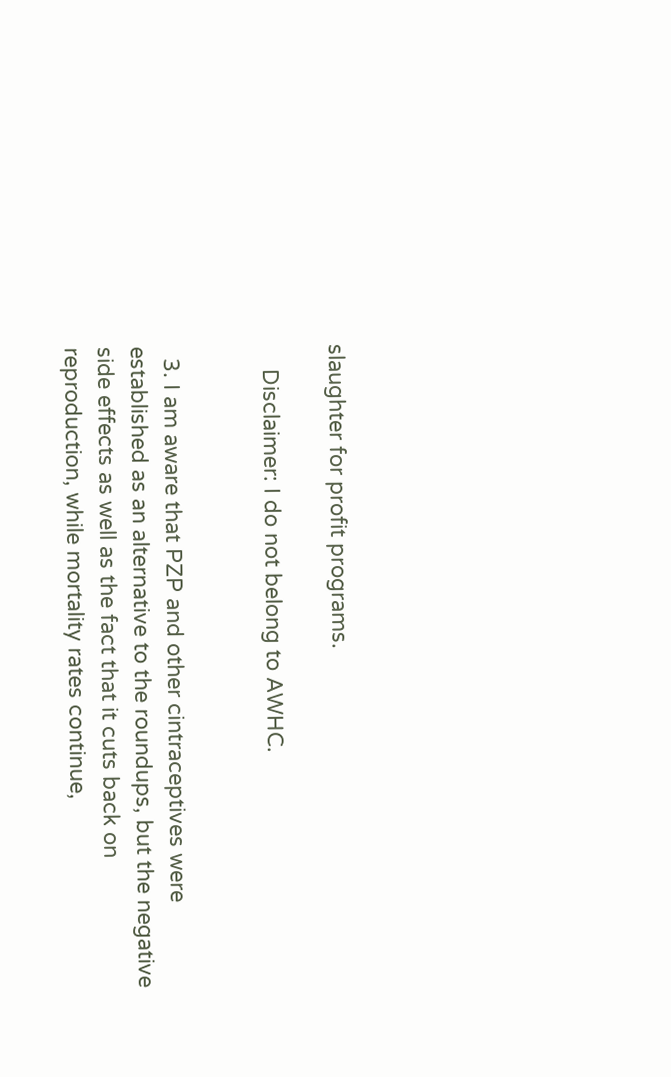slaughter for profit programs.

    Disclaimer: I do not belong to AWHC.


  3. I am aware that PZP and other cintraceptives were established as an alternative to the roundups, but the negative side effects as well as the fact that it cuts back on reproduction, while mortality rates continue,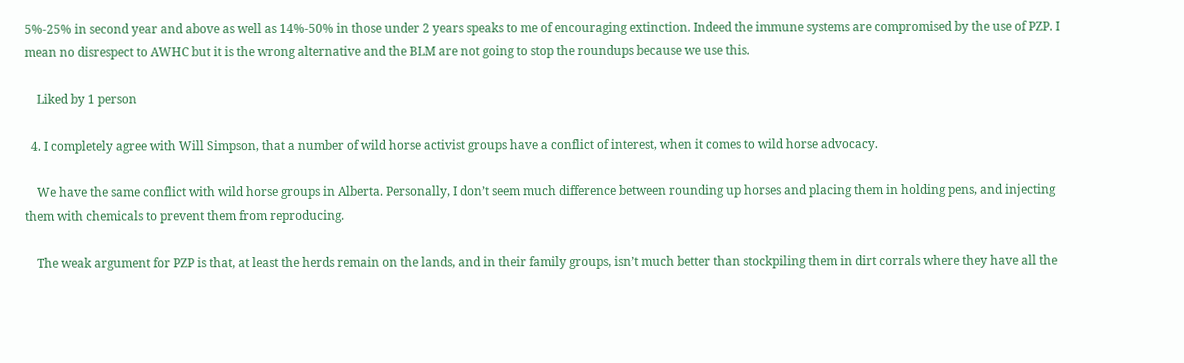5%-25% in second year and above as well as 14%-50% in those under 2 years speaks to me of encouraging extinction. Indeed the immune systems are compromised by the use of PZP. I mean no disrespect to AWHC but it is the wrong alternative and the BLM are not going to stop the roundups because we use this.

    Liked by 1 person

  4. I completely agree with Will Simpson, that a number of wild horse activist groups have a conflict of interest, when it comes to wild horse advocacy.

    We have the same conflict with wild horse groups in Alberta. Personally, I don’t seem much difference between rounding up horses and placing them in holding pens, and injecting them with chemicals to prevent them from reproducing.

    The weak argument for PZP is that, at least the herds remain on the lands, and in their family groups, isn’t much better than stockpiling them in dirt corrals where they have all the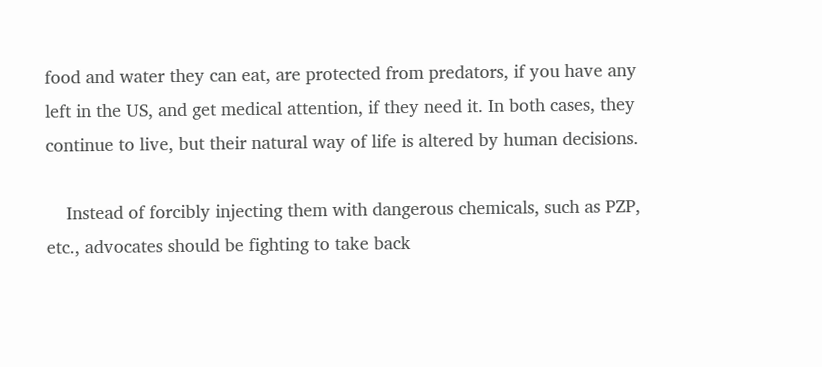food and water they can eat, are protected from predators, if you have any left in the US, and get medical attention, if they need it. In both cases, they continue to live, but their natural way of life is altered by human decisions.

    Instead of forcibly injecting them with dangerous chemicals, such as PZP, etc., advocates should be fighting to take back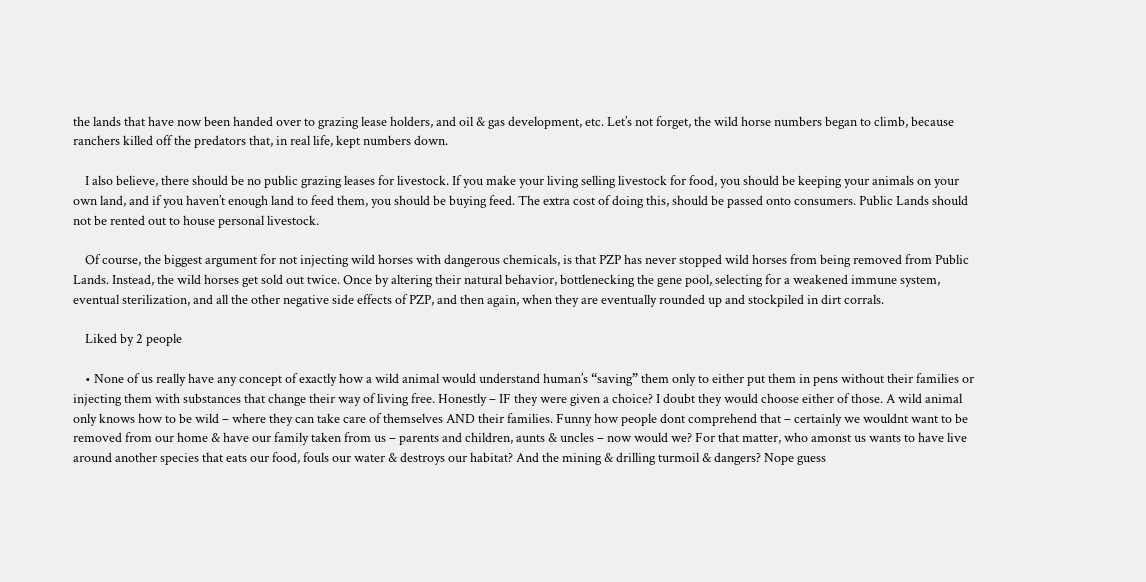the lands that have now been handed over to grazing lease holders, and oil & gas development, etc. Let’s not forget, the wild horse numbers began to climb, because ranchers killed off the predators that, in real life, kept numbers down.

    I also believe, there should be no public grazing leases for livestock. If you make your living selling livestock for food, you should be keeping your animals on your own land, and if you haven’t enough land to feed them, you should be buying feed. The extra cost of doing this, should be passed onto consumers. Public Lands should not be rented out to house personal livestock.

    Of course, the biggest argument for not injecting wild horses with dangerous chemicals, is that PZP has never stopped wild horses from being removed from Public Lands. Instead, the wild horses get sold out twice. Once by altering their natural behavior, bottlenecking the gene pool, selecting for a weakened immune system, eventual sterilization, and all the other negative side effects of PZP, and then again, when they are eventually rounded up and stockpiled in dirt corrals.

    Liked by 2 people

    • None of us really have any concept of exactly how a wild animal would understand human’s “saving” them only to either put them in pens without their families or injecting them with substances that change their way of living free. Honestly – IF they were given a choice? I doubt they would choose either of those. A wild animal only knows how to be wild – where they can take care of themselves AND their families. Funny how people dont comprehend that – certainly we wouldnt want to be removed from our home & have our family taken from us – parents and children, aunts & uncles – now would we? For that matter, who amonst us wants to have live around another species that eats our food, fouls our water & destroys our habitat? And the mining & drilling turmoil & dangers? Nope guess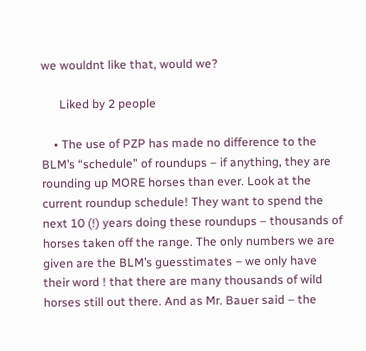we wouldnt like that, would we?

      Liked by 2 people

    • The use of PZP has made no difference to the BLM’s “schedule” of roundups – if anything, they are rounding up MORE horses than ever. Look at the current roundup schedule! They want to spend the next 10 (!) years doing these roundups – thousands of horses taken off the range. The only numbers we are given are the BLM’s guesstimates – we only have their word ! that there are many thousands of wild horses still out there. And as Mr. Bauer said – the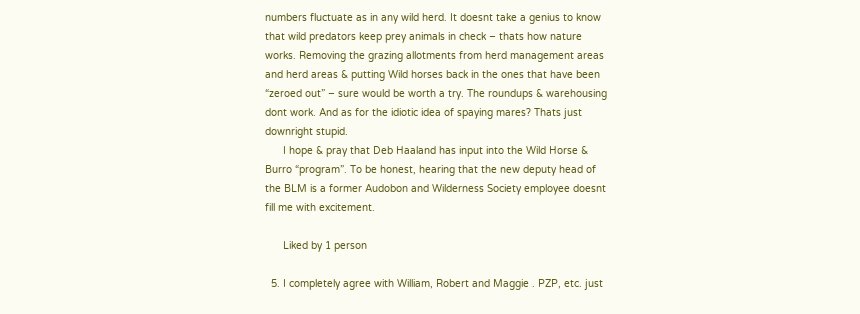numbers fluctuate as in any wild herd. It doesnt take a genius to know that wild predators keep prey animals in check – thats how nature works. Removing the grazing allotments from herd management areas and herd areas & putting Wild horses back in the ones that have been “zeroed out” – sure would be worth a try. The roundups & warehousing dont work. And as for the idiotic idea of spaying mares? Thats just downright stupid.
      I hope & pray that Deb Haaland has input into the Wild Horse & Burro “program”. To be honest, hearing that the new deputy head of the BLM is a former Audobon and Wilderness Society employee doesnt fill me with excitement.

      Liked by 1 person

  5. I completely agree with William, Robert and Maggie . PZP, etc. just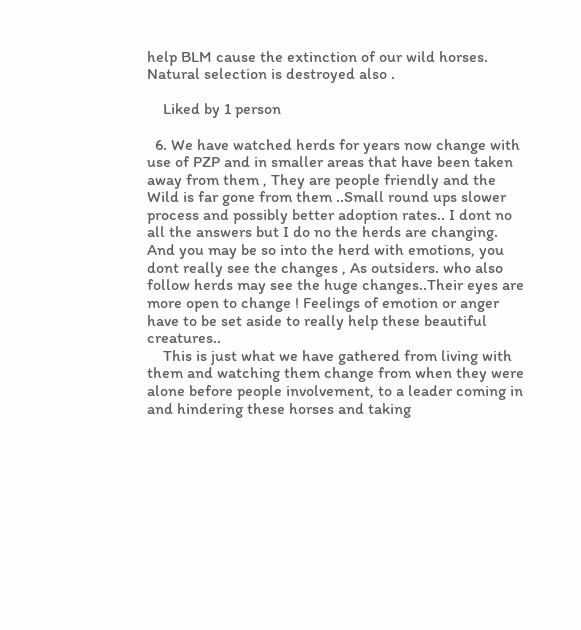help BLM cause the extinction of our wild horses. Natural selection is destroyed also .

    Liked by 1 person

  6. We have watched herds for years now change with use of PZP and in smaller areas that have been taken away from them , They are people friendly and the Wild is far gone from them ..Small round ups slower process and possibly better adoption rates.. I dont no all the answers but I do no the herds are changing. And you may be so into the herd with emotions, you dont really see the changes , As outsiders. who also follow herds may see the huge changes..Their eyes are more open to change ! Feelings of emotion or anger have to be set aside to really help these beautiful creatures..
    This is just what we have gathered from living with them and watching them change from when they were alone before people involvement, to a leader coming in and hindering these horses and taking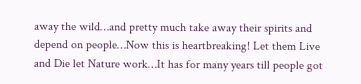away the wild…and pretty much take away their spirits and depend on people…Now this is heartbreaking! Let them Live and Die let Nature work…It has for many years till people got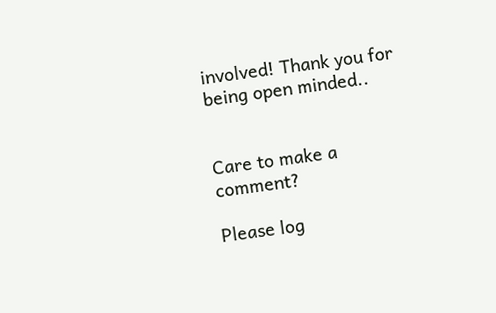involved! Thank you for being open minded..


Care to make a comment?

Please log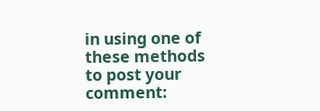in using one of these methods to post your comment: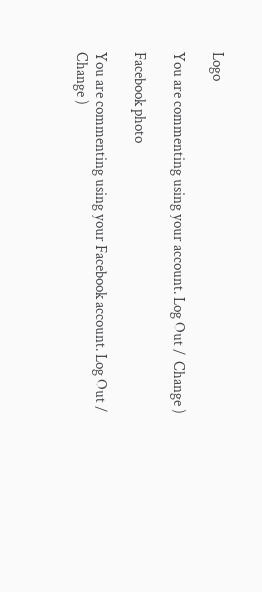Logo

You are commenting using your account. Log Out /  Change )

Facebook photo

You are commenting using your Facebook account. Log Out /  Change )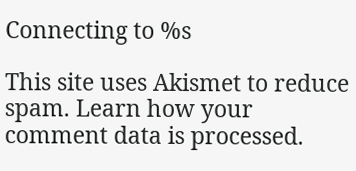Connecting to %s

This site uses Akismet to reduce spam. Learn how your comment data is processed.